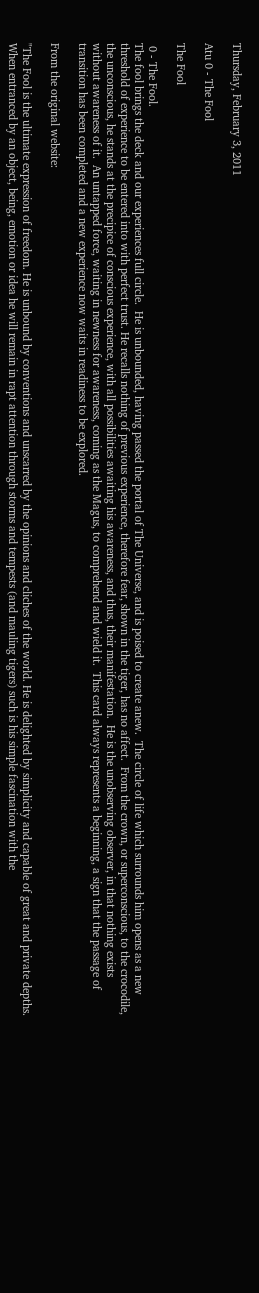Thursday, February 3, 2011

Atu 0 - The Fool

The Fool

 0 - The Fool.
The fool brings the deck and our experiences full circle.  He is unbounded, having passed the portal of The Universe, and is poised to create anew.  The circle of life which surrounds him opens as a new threshold of experience to be entered into with perfect trust. He recalls nothing of previous experience, therefore fear, shown in the tiger, has no affect.  From the crown, or superconscious, to the crocodile, the unconscious, he stands at the precipice of conscious experience, with all possibilities awaiting his awareness, and thus, their manifestation.  He is the unobserving observer, in that nothing exists without awareness of it.  An untapped force, waiting in newness for awareness, coming as the Magus, to comprehend and wield it.  This card always represents a beginning, a sign that the passage of transition has been completed and a new experience now waits in readiness to be explored.

From the original website:

"The Fool is the ultimate expression of freedom. He is unbound by conventions and unscarred by the opinions and cliches of the world. He is delighted by simplicity and capable of great and private depths. When entranced by an object, being, emotion or idea he will remain in rapt attention through storms and tempests (and mauling tigers) such is his simple fascination with the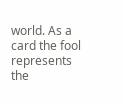world. As a card the fool represents the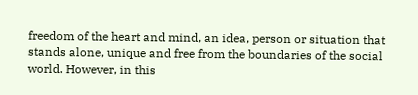freedom of the heart and mind, an idea, person or situation that stands alone, unique and free from the boundaries of the social world. However, in this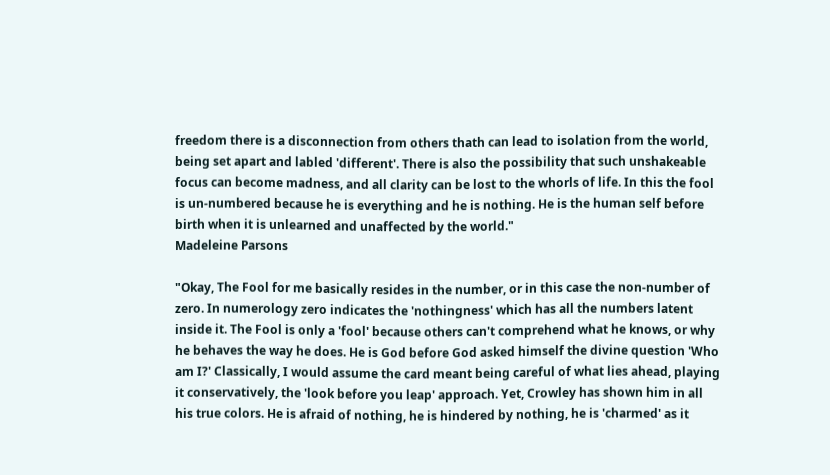freedom there is a disconnection from others thath can lead to isolation from the world, being set apart and labled 'different'. There is also the possibility that such unshakeable focus can become madness, and all clarity can be lost to the whorls of life. In this the fool is un-numbered because he is everything and he is nothing. He is the human self before birth when it is unlearned and unaffected by the world."
Madeleine Parsons

"Okay, The Fool for me basically resides in the number, or in this case the non-number of zero. In numerology zero indicates the 'nothingness' which has all the numbers latent inside it. The Fool is only a 'fool' because others can't comprehend what he knows, or why he behaves the way he does. He is God before God asked himself the divine question 'Who am I?' Classically, I would assume the card meant being careful of what lies ahead, playing it conservatively, the 'look before you leap' approach. Yet, Crowley has shown him in all his true colors. He is afraid of nothing, he is hindered by nothing, he is 'charmed' as it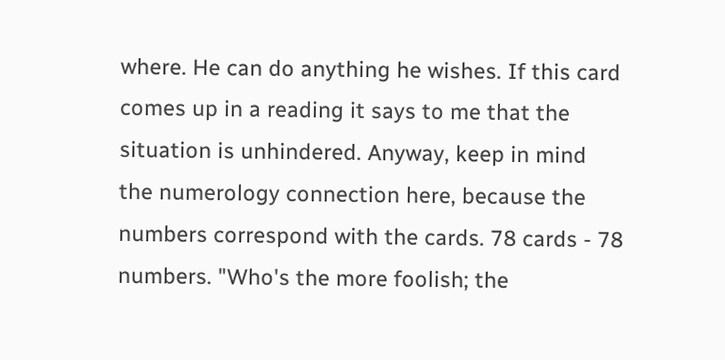where. He can do anything he wishes. If this card comes up in a reading it says to me that the situation is unhindered. Anyway, keep in mind the numerology connection here, because the numbers correspond with the cards. 78 cards - 78 numbers. "Who's the more foolish; the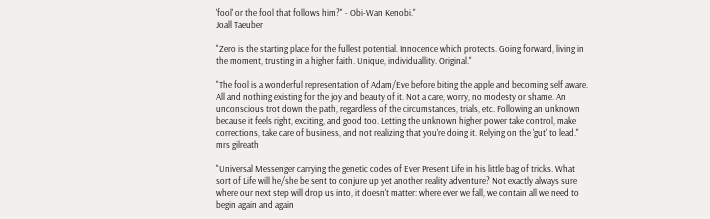'fool' or the fool that follows him?" - Obi-Wan Kenobi."
Joall Taeuber

"Zero is the starting place for the fullest potential. Innocence which protects. Going forward, living in the moment, trusting in a higher faith. Unique, individuallity. Original."

"The fool is a wonderful representation of Adam/Eve before biting the apple and becoming self aware. All and nothing existing for the joy and beauty of it. Not a care, worry, no modesty or shame. An unconscious trot down the path, regardless of the circumstances, trials, etc. Following an unknown because it feels right, exciting, and good too. Letting the unknown higher power take control, make corrections, take care of business, and not realizing that you're doing it. Relying on the 'gut' to lead."
mrs gilreath

"Universal Messenger carrying the genetic codes of Ever Present Life in his little bag of tricks. What sort of Life will he/she be sent to conjure up yet another reality adventure? Not exactly always sure where our next step will drop us into, it doesn't matter: where ever we fall, we contain all we need to begin again and again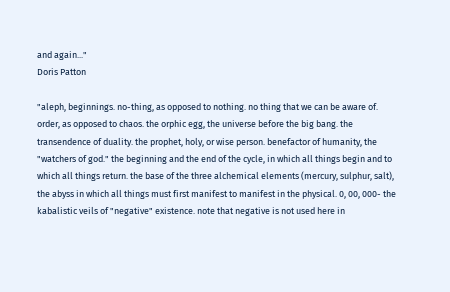and again..."
Doris Patton

"aleph, beginnings. no-thing, as opposed to nothing. no thing that we can be aware of. order, as opposed to chaos. the orphic egg, the universe before the big bang. the transendence of duality. the prophet, holy, or wise person. benefactor of humanity, the "watchers of god." the beginning and the end of the cycle, in which all things begin and to which all things return. the base of the three alchemical elements (mercury, sulphur, salt), the abyss in which all things must first manifest to manifest in the physical. 0, 00, 000- the kabalistic veils of "negative" existence. note that negative is not used here in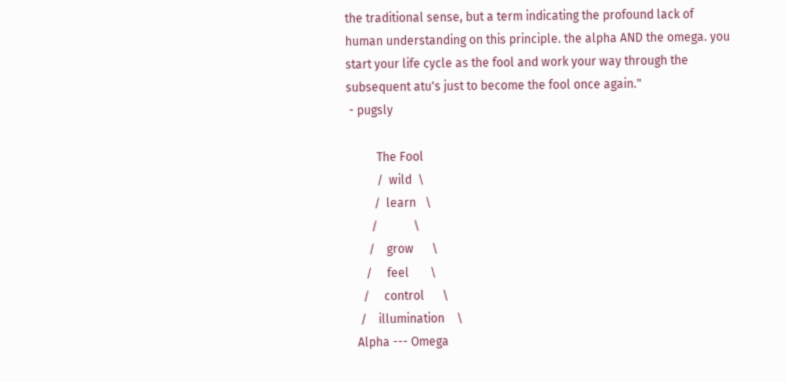the traditional sense, but a term indicating the profound lack of human understanding on this principle. the alpha AND the omega. you start your life cycle as the fool and work your way through the subsequent atu's just to become the fool once again."
 - pugsly

          The Fool
          /  wild  \
         /  learn   \
        /            \
       /    grow      \
      /     feel       \
     /     control      \
    /    illumination    \
   Alpha --- Omega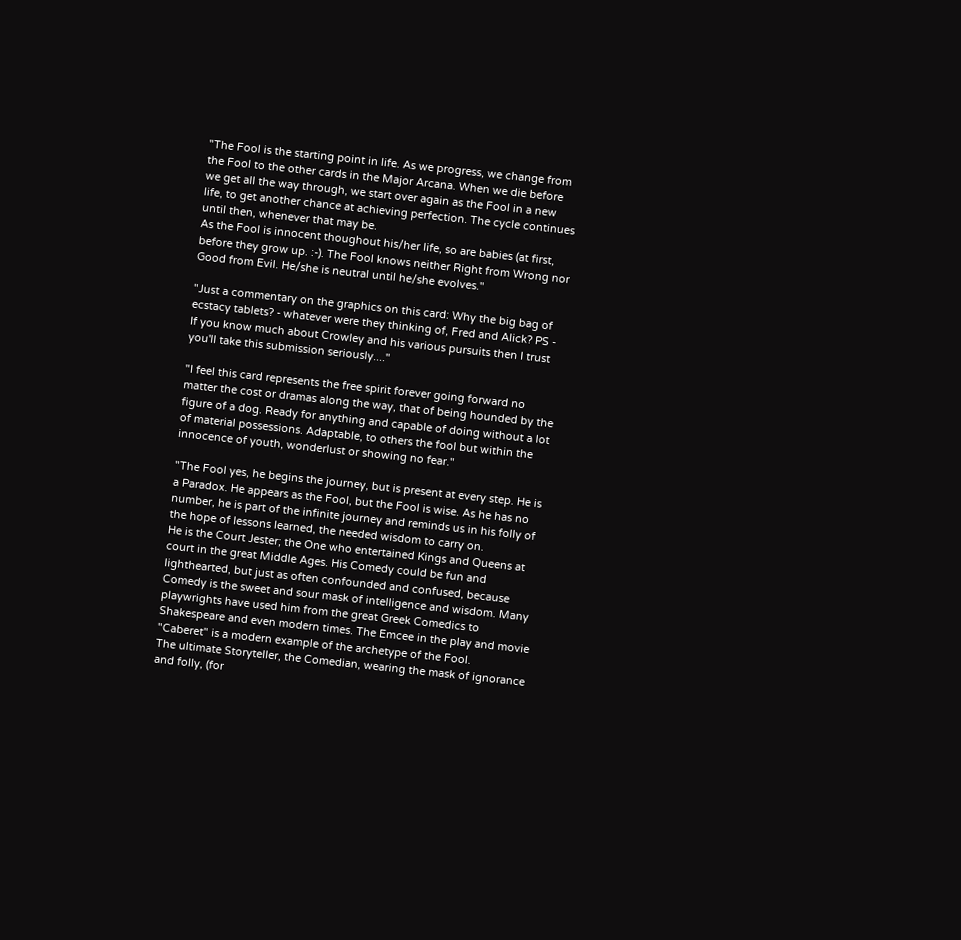"The Fool is the starting point in life. As we progress, we change from the Fool to the other cards in the Major Arcana. When we die before we get all the way through, we start over again as the Fool in a new life, to get another chance at achieving perfection. The cycle continues until then, whenever that may be.
As the Fool is innocent thoughout his/her life, so are babies (at first, before they grow up. :-). The Fool knows neither Right from Wrong nor Good from Evil. He/she is neutral until he/she evolves."

"Just a commentary on the graphics on this card: Why the big bag of ecstacy tablets? - whatever were they thinking of, Fred and Alick? PS - If you know much about Crowley and his various pursuits then I trust you'll take this submission seriously...."

"I feel this card represents the free spirit forever going forward no matter the cost or dramas along the way, that of being hounded by the figure of a dog. Ready for anything and capable of doing without a lot of material possessions. Adaptable, to others the fool but within the innocence of youth, wonderlust or showing no fear."

"The Fool yes, he begins the journey, but is present at every step. He is a Paradox. He appears as the Fool, but the Fool is wise. As he has no number, he is part of the infinite journey and reminds us in his folly of the hope of lessons learned, the needed wisdom to carry on.
He is the Court Jester; the One who entertained Kings and Queens at court in the great Middle Ages. His Comedy could be fun and lighthearted, but just as often confounded and confused, because Comedy is the sweet and sour mask of intelligence and wisdom. Many playwrights have used him from the great Greek Comedics to Shakespeare and even modern times. The Emcee in the play and movie "Caberet" is a modern example of the archetype of the Fool.
The ultimate Storyteller, the Comedian, wearing the mask of ignorance and folly, (for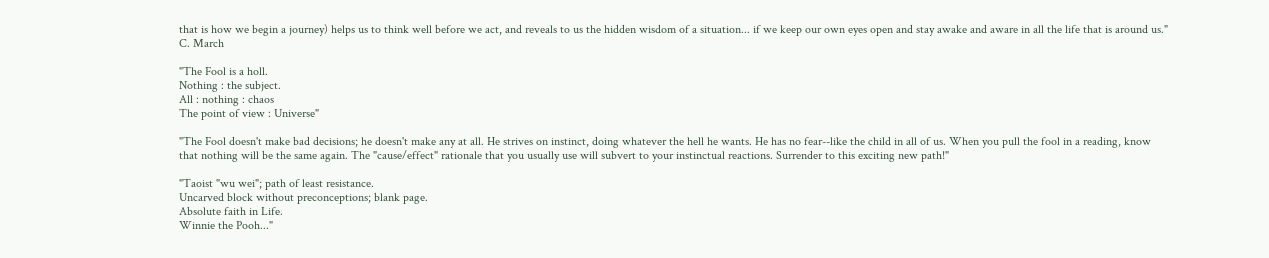that is how we begin a journey) helps us to think well before we act, and reveals to us the hidden wisdom of a situation... if we keep our own eyes open and stay awake and aware in all the life that is around us."
C. March

"The Fool is a holl.
Nothing : the subject.
All : nothing : chaos
The point of view : Universe"

"The Fool doesn't make bad decisions; he doesn't make any at all. He strives on instinct, doing whatever the hell he wants. He has no fear--like the child in all of us. When you pull the fool in a reading, know that nothing will be the same again. The "cause/effect" rationale that you usually use will subvert to your instinctual reactions. Surrender to this exciting new path!"

"Taoist "wu wei"; path of least resistance.
Uncarved block without preconceptions; blank page.
Absolute faith in Life.
Winnie the Pooh..."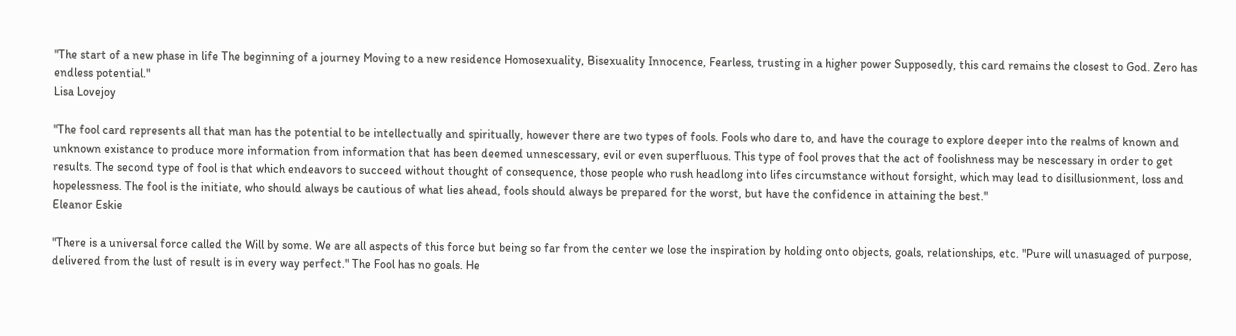"The start of a new phase in life The beginning of a journey Moving to a new residence Homosexuality, Bisexuality Innocence, Fearless, trusting in a higher power Supposedly, this card remains the closest to God. Zero has endless potential."
Lisa Lovejoy

"The fool card represents all that man has the potential to be intellectually and spiritually, however there are two types of fools. Fools who dare to, and have the courage to explore deeper into the realms of known and unknown existance to produce more information from information that has been deemed unnescessary, evil or even superfluous. This type of fool proves that the act of foolishness may be nescessary in order to get results. The second type of fool is that which endeavors to succeed without thought of consequence, those people who rush headlong into lifes circumstance without forsight, which may lead to disillusionment, loss and hopelessness. The fool is the initiate, who should always be cautious of what lies ahead, fools should always be prepared for the worst, but have the confidence in attaining the best."
Eleanor Eskie

"There is a universal force called the Will by some. We are all aspects of this force but being so far from the center we lose the inspiration by holding onto objects, goals, relationships, etc. "Pure will unasuaged of purpose, delivered from the lust of result is in every way perfect." The Fool has no goals. He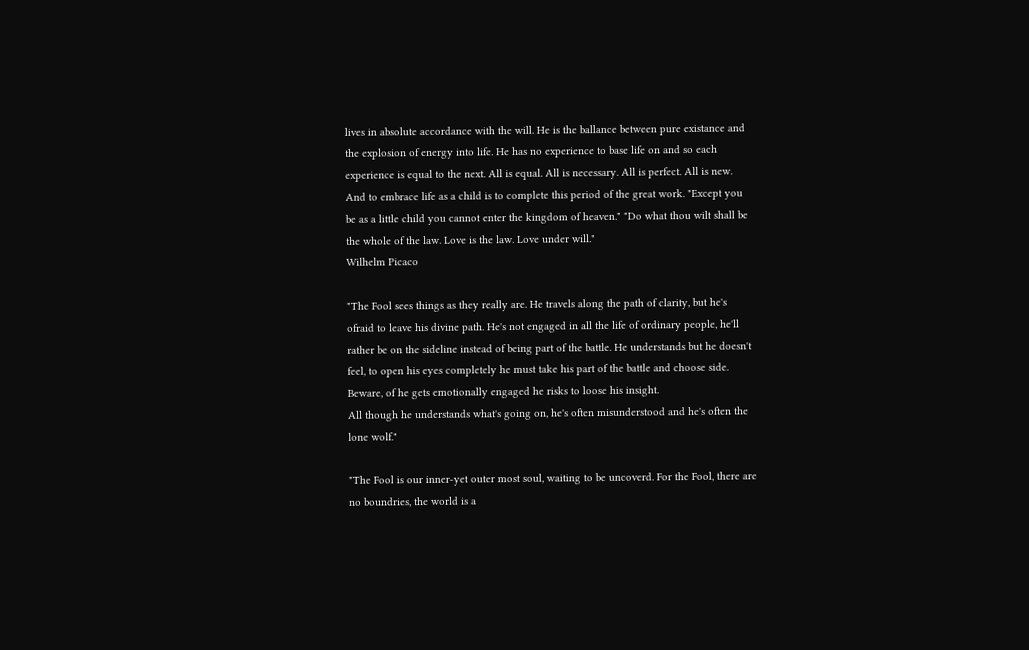lives in absolute accordance with the will. He is the ballance between pure existance and the explosion of energy into life. He has no experience to base life on and so each experience is equal to the next. All is equal. All is necessary. All is perfect. All is new. And to embrace life as a child is to complete this period of the great work. "Except you be as a little child you cannot enter the kingdom of heaven." "Do what thou wilt shall be the whole of the law. Love is the law. Love under will."
Wilhelm Picaco

"The Fool sees things as they really are. He travels along the path of clarity, but he's ofraid to leave his divine path. He's not engaged in all the life of ordinary people, he'll rather be on the sideline instead of being part of the battle. He understands but he doesn't feel, to open his eyes completely he must take his part of the battle and choose side. Beware, of he gets emotionally engaged he risks to loose his insight.
All though he understands what's going on, he's often misunderstood and he's often the lone wolf."

"The Fool is our inner-yet outer most soul, waiting to be uncoverd. For the Fool, there are no boundries, the world is a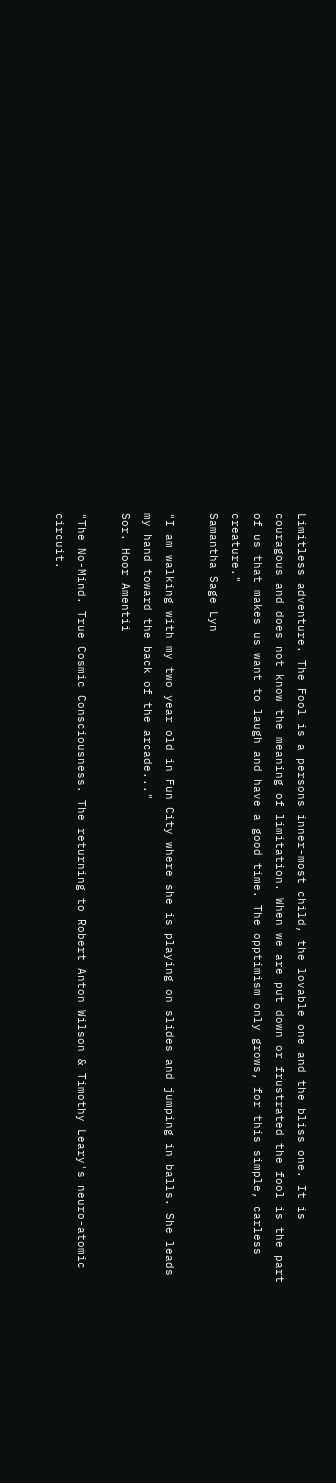Limitless adventure. The Fool is a persons inner-most child, the lovable one and the bliss one. It is couragous and does not know the meaning of limitation. When we are put down or frustrated the fool is the part of us that makes us want to laugh and have a good time. The opptimism only grows, for this simple, carless creature."
Samantha Sage Lyn

"I am walking with my two year old in Fun City where she is playing on slides and jumping in balls. She leads my hand toward the back of the arcade..."
Sor. Hoor Amentii

"The No-Mind. True Cosmic Consciousness. The returning to Robert Anton Wilson & Timothy Leary's neuro-atomic circuit.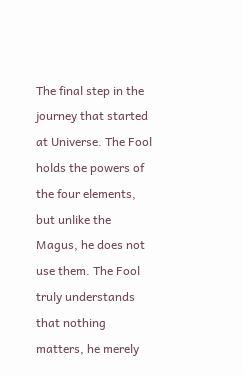The final step in the journey that started at Universe. The Fool holds the powers of the four elements, but unlike the Magus, he does not use them. The Fool truly understands that nothing matters, he merely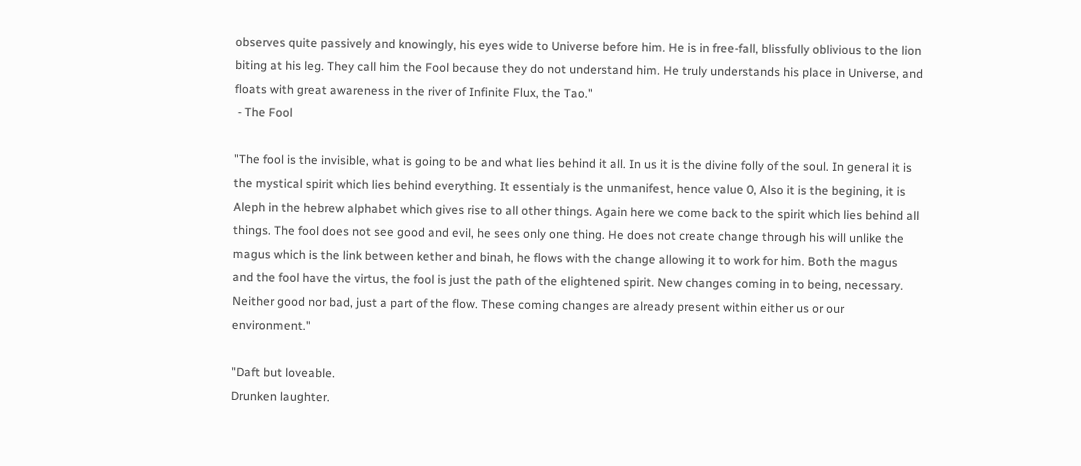observes quite passively and knowingly, his eyes wide to Universe before him. He is in free-fall, blissfully oblivious to the lion biting at his leg. They call him the Fool because they do not understand him. He truly understands his place in Universe, and floats with great awareness in the river of Infinite Flux, the Tao."
 - The Fool

"The fool is the invisible, what is going to be and what lies behind it all. In us it is the divine folly of the soul. In general it is the mystical spirit which lies behind everything. It essentialy is the unmanifest, hence value 0, Also it is the begining, it is Aleph in the hebrew alphabet which gives rise to all other things. Again here we come back to the spirit which lies behind all things. The fool does not see good and evil, he sees only one thing. He does not create change through his will unlike the magus which is the link between kether and binah, he flows with the change allowing it to work for him. Both the magus and the fool have the virtus, the fool is just the path of the elightened spirit. New changes coming in to being, necessary. Neither good nor bad, just a part of the flow. These coming changes are already present within either us or our environment."

"Daft but loveable.
Drunken laughter.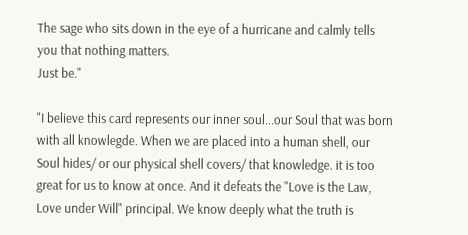The sage who sits down in the eye of a hurricane and calmly tells you that nothing matters.
Just be."

"I believe this card represents our inner soul...our Soul that was born with all knowlegde. When we are placed into a human shell, our Soul hides/ or our physical shell covers/ that knowledge. it is too great for us to know at once. And it defeats the "Love is the Law, Love under Will" principal. We know deeply what the truth is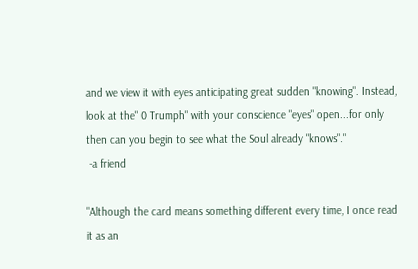and we view it with eyes anticipating great sudden "knowing". Instead, look at the" 0 Trumph" with your conscience "eyes" open...for only then can you begin to see what the Soul already "knows"."
 -a friend

"Although the card means something different every time, I once read it as an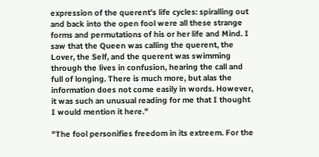expression of the querent's life cycles: spiralling out and back into the open fool were all these strange forms and permutations of his or her life and Mind. I saw that the Queen was calling the querent, the Lover, the Self, and the querent was swimming through the lives in confusion, hearing the call and full of longing. There is much more, but alas the information does not come easily in words. However, it was such an unusual reading for me that I thought I would mention it here."

"The fool personifies freedom in its extreem. For the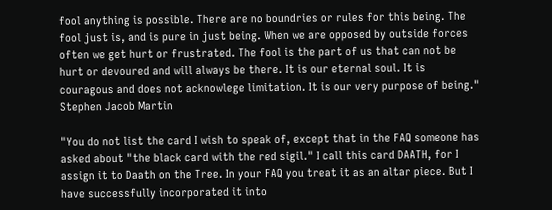fool anything is possible. There are no boundries or rules for this being. The fool just is, and is pure in just being. When we are opposed by outside forces often we get hurt or frustrated. The fool is the part of us that can not be hurt or devoured and will always be there. It is our eternal soul. It is couragous and does not acknowlege limitation. It is our very purpose of being."
Stephen Jacob Martin

"You do not list the card I wish to speak of, except that in the FAQ someone has asked about "the black card with the red sigil." I call this card DAATH, for I assign it to Daath on the Tree. In your FAQ you treat it as an altar piece. But I have successfully incorporated it into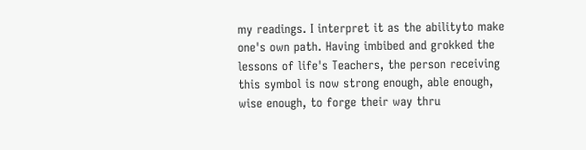my readings. I interpret it as the abilityto make one's own path. Having imbibed and grokked the lessons of life's Teachers, the person receiving this symbol is now strong enough, able enough, wise enough, to forge their way thru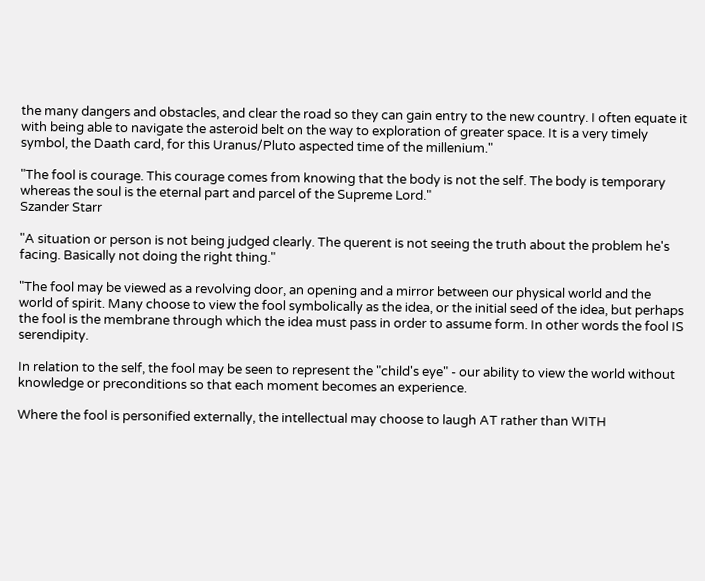the many dangers and obstacles, and clear the road so they can gain entry to the new country. I often equate it with being able to navigate the asteroid belt on the way to exploration of greater space. It is a very timely symbol, the Daath card, for this Uranus/Pluto aspected time of the millenium."

"The fool is courage. This courage comes from knowing that the body is not the self. The body is temporary whereas the soul is the eternal part and parcel of the Supreme Lord."
Szander Starr

"A situation or person is not being judged clearly. The querent is not seeing the truth about the problem he's facing. Basically not doing the right thing."

"The fool may be viewed as a revolving door, an opening and a mirror between our physical world and the world of spirit. Many choose to view the fool symbolically as the idea, or the initial seed of the idea, but perhaps the fool is the membrane through which the idea must pass in order to assume form. In other words the fool IS serendipity.

In relation to the self, the fool may be seen to represent the "child's eye" - our ability to view the world without knowledge or preconditions so that each moment becomes an experience.

Where the fool is personified externally, the intellectual may choose to laugh AT rather than WITH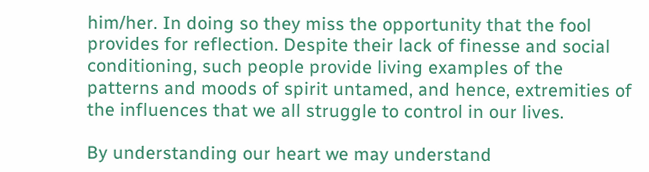him/her. In doing so they miss the opportunity that the fool provides for reflection. Despite their lack of finesse and social conditioning, such people provide living examples of the patterns and moods of spirit untamed, and hence, extremities of the influences that we all struggle to control in our lives.

By understanding our heart we may understand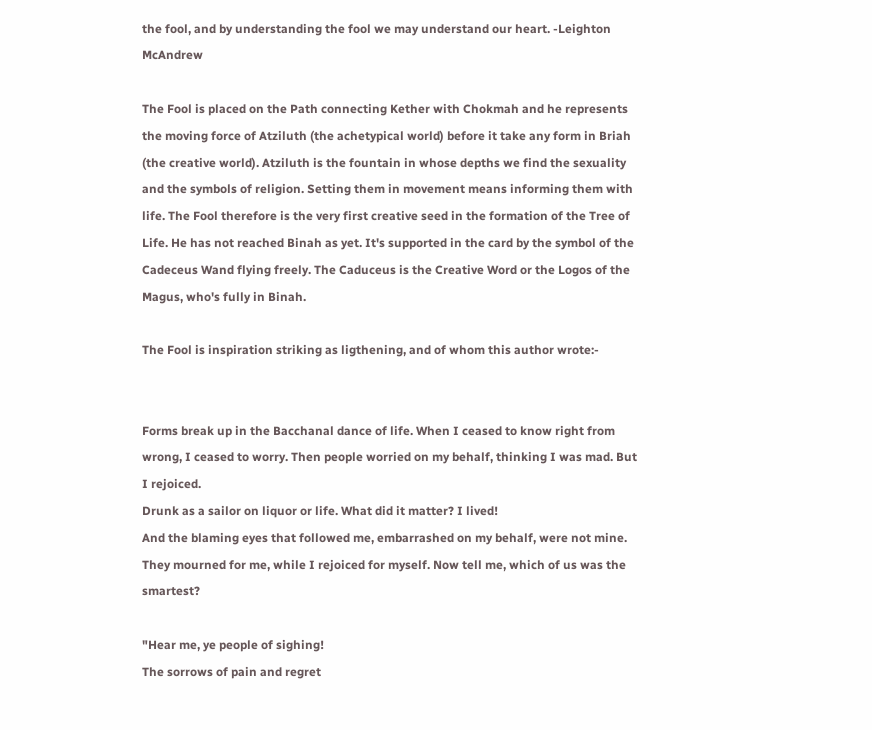the fool, and by understanding the fool we may understand our heart. -Leighton McAndrew

The Fool is placed on the Path connecting Kether with Chokmah and he represents the moving force of Atziluth (the achetypical world) before it take any form in Briah (the creative world). Atziluth is the fountain in whose depths we find the sexuality and the symbols of religion. Setting them in movement means informing them with life. The Fool therefore is the very first creative seed in the formation of the Tree of Life. He has not reached Binah as yet. It's supported in the card by the symbol of the Cadeceus Wand flying freely. The Caduceus is the Creative Word or the Logos of the Magus, who's fully in Binah.

The Fool is inspiration striking as ligthening, and of whom this author wrote:-


Forms break up in the Bacchanal dance of life. When I ceased to know right from wrong, I ceased to worry. Then people worried on my behalf, thinking I was mad. But I rejoiced.
Drunk as a sailor on liquor or life. What did it matter? I lived!
And the blaming eyes that followed me, embarrashed on my behalf, were not mine.
They mourned for me, while I rejoiced for myself. Now tell me, which of us was the smartest?

"Hear me, ye people of sighing!
The sorrows of pain and regret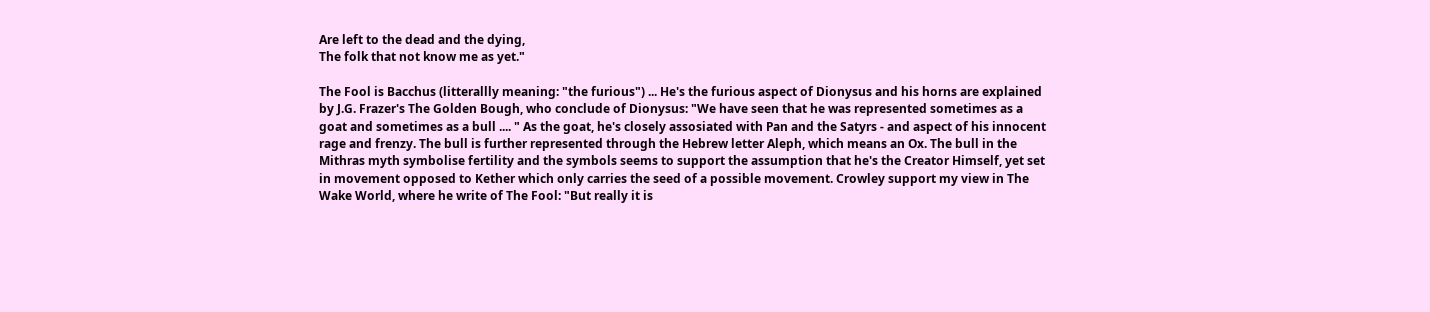Are left to the dead and the dying,
The folk that not know me as yet."

The Fool is Bacchus (litterallly meaning: "the furious") ... He's the furious aspect of Dionysus and his horns are explained by J.G. Frazer's The Golden Bough, who conclude of Dionysus: "We have seen that he was represented sometimes as a goat and sometimes as a bull .... " As the goat, he's closely assosiated with Pan and the Satyrs - and aspect of his innocent rage and frenzy. The bull is further represented through the Hebrew letter Aleph, which means an Ox. The bull in the Mithras myth symbolise fertility and the symbols seems to support the assumption that he's the Creator Himself, yet set in movement opposed to Kether which only carries the seed of a possible movement. Crowley support my view in The Wake World, where he write of The Fool: "But really it is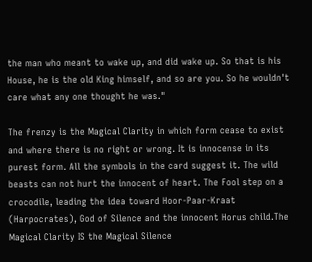the man who meant to wake up, and did wake up. So that is his House, he is the old King himself, and so are you. So he wouldn't care what any one thought he was."

The frenzy is the Magical Clarity in which form cease to exist and where there is no right or wrong. It is innocense in its purest form. All the symbols in the card suggest it. The wild beasts can not hurt the innocent of heart. The Fool step on a crocodile, leading the idea toward Hoor-Paar-Kraat (Harpocrates), God of Silence and the innocent Horus child.The Magical Clarity IS the Magical Silence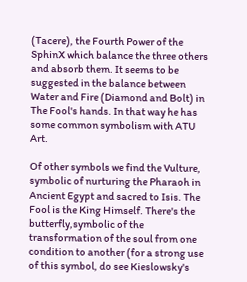(Tacere), the Fourth Power of the SphinX which balance the three others and absorb them. It seems to be suggested in the balance between Water and Fire (Diamond and Bolt) in The Fool's hands. In that way he has some common symbolism with ATU Art.

Of other symbols we find the Vulture, symbolic of nurturing the Pharaoh in Ancient Egypt and sacred to Isis. The Fool is the King Himself. There's the butterfly,symbolic of the transformation of the soul from one condition to another (for a strong use of this symbol, do see Kieslowsky's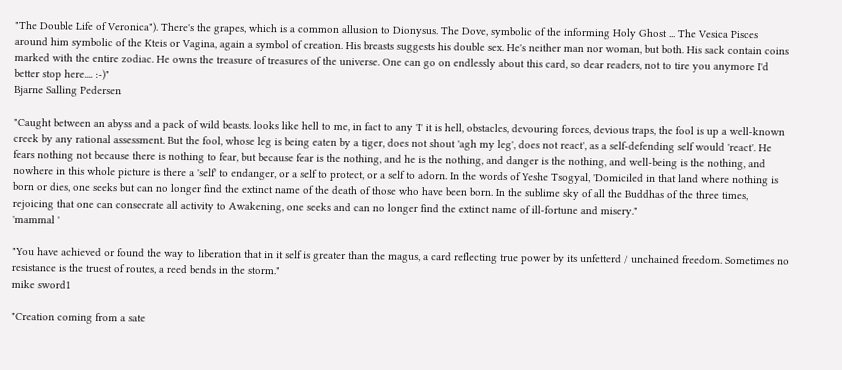"The Double Life of Veronica"). There's the grapes, which is a common allusion to Dionysus. The Dove, symbolic of the informing Holy Ghost ... The Vesica Pisces around him symbolic of the Kteis or Vagina, again a symbol of creation. His breasts suggests his double sex. He's neither man nor woman, but both. His sack contain coins marked with the entire zodiac. He owns the treasure of treasures of the universe. One can go on endlessly about this card, so dear readers, not to tire you anymore I'd better stop here.... :-)"
Bjarne Salling Pedersen

"Caught between an abyss and a pack of wild beasts. looks like hell to me, in fact to any 'I' it is hell, obstacles, devouring forces, devious traps, the fool is up a well-known creek by any rational assessment. But the fool, whose leg is being eaten by a tiger, does not shout 'agh my leg', does not react', as a self-defending self would 'react'. He fears nothing not because there is nothing to fear, but because fear is the nothing, and he is the nothing, and danger is the nothing, and well-being is the nothing, and nowhere in this whole picture is there a 'self' to endanger, or a self to protect, or a self to adorn. In the words of Yeshe Tsogyal, 'Domiciled in that land where nothing is born or dies, one seeks but can no longer find the extinct name of the death of those who have been born. In the sublime sky of all the Buddhas of the three times, rejoicing that one can consecrate all activity to Awakening, one seeks and can no longer find the extinct name of ill-fortune and misery."
'mammal '

"You have achieved or found the way to liberation that in it self is greater than the magus, a card reflecting true power by its unfetterd / unchained freedom. Sometimes no resistance is the truest of routes, a reed bends in the storm."
mike sword1

"Creation coming from a sate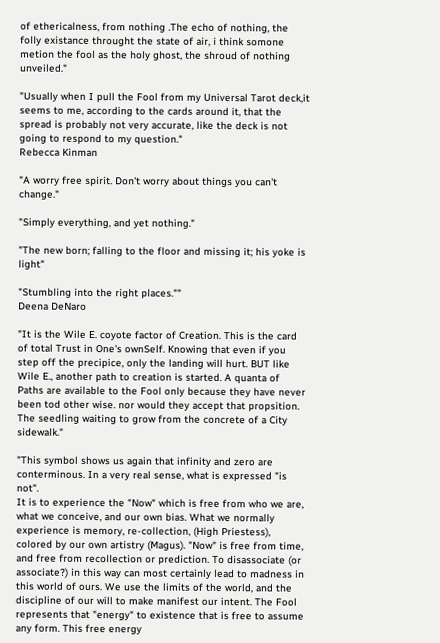of ethericalness, from nothing .The echo of nothing, the folly existance throught the state of air, i think somone metion the fool as the holy ghost, the shroud of nothing unveiled."

"Usually when I pull the Fool from my Universal Tarot deck,it seems to me, according to the cards around it, that the spread is probably not very accurate, like the deck is not going to respond to my question."
Rebecca Kinman

"A worry free spirit. Don't worry about things you can't change."

"Simply everything, and yet nothing."

"The new born; falling to the floor and missing it; his yoke is light"

"Stumbling into the right places.""
Deena DeNaro

"It is the Wile E. coyote factor of Creation. This is the card of total Trust in One's ownSelf. Knowing that even if you step off the precipice, only the landing will hurt. BUT like Wile E., another path to creation is started. A quanta of Paths are available to the Fool only because they have never been tod other wise. nor would they accept that propsition. The seedling waiting to grow from the concrete of a City sidewalk."

"This symbol shows us again that infinity and zero are conterminous. In a very real sense, what is expressed "is not".
It is to experience the "Now" which is free from who we are, what we conceive, and our own bias. What we normally experience is memory, re-collection, (High Priestess), colored by our own artistry (Magus). "Now" is free from time, and free from recollection or prediction. To disassociate (or associate?) in this way can most certainly lead to madness in this world of ours. We use the limits of the world, and the discipline of our will to make manifest our intent. The Fool represents that "energy" to existence that is free to assume any form. This free energy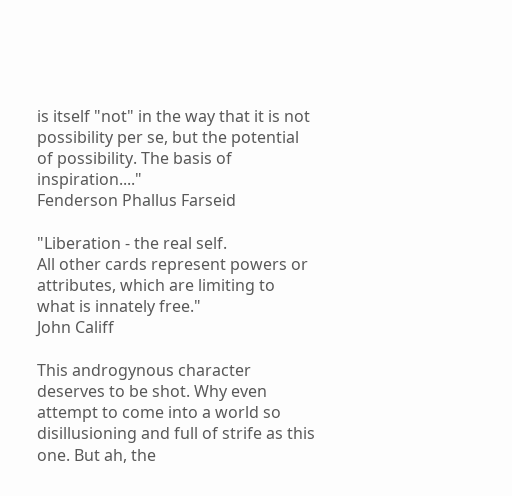is itself "not" in the way that it is not possibility per se, but the potential of possibility. The basis of inspiration...."
Fenderson Phallus Farseid

"Liberation - the real self.
All other cards represent powers or attributes, which are limiting to what is innately free."
John Califf

This androgynous character deserves to be shot. Why even attempt to come into a world so disillusioning and full of strife as this one. But ah, the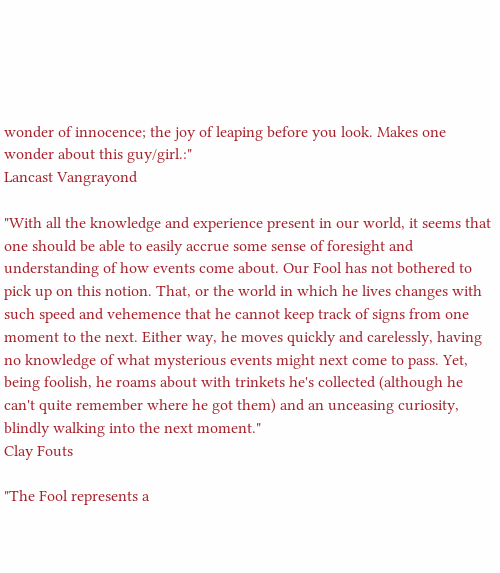wonder of innocence; the joy of leaping before you look. Makes one wonder about this guy/girl.:"
Lancast Vangrayond

"With all the knowledge and experience present in our world, it seems that one should be able to easily accrue some sense of foresight and understanding of how events come about. Our Fool has not bothered to pick up on this notion. That, or the world in which he lives changes with such speed and vehemence that he cannot keep track of signs from one moment to the next. Either way, he moves quickly and carelessly, having no knowledge of what mysterious events might next come to pass. Yet, being foolish, he roams about with trinkets he's collected (although he can't quite remember where he got them) and an unceasing curiosity, blindly walking into the next moment."
Clay Fouts

"The Fool represents a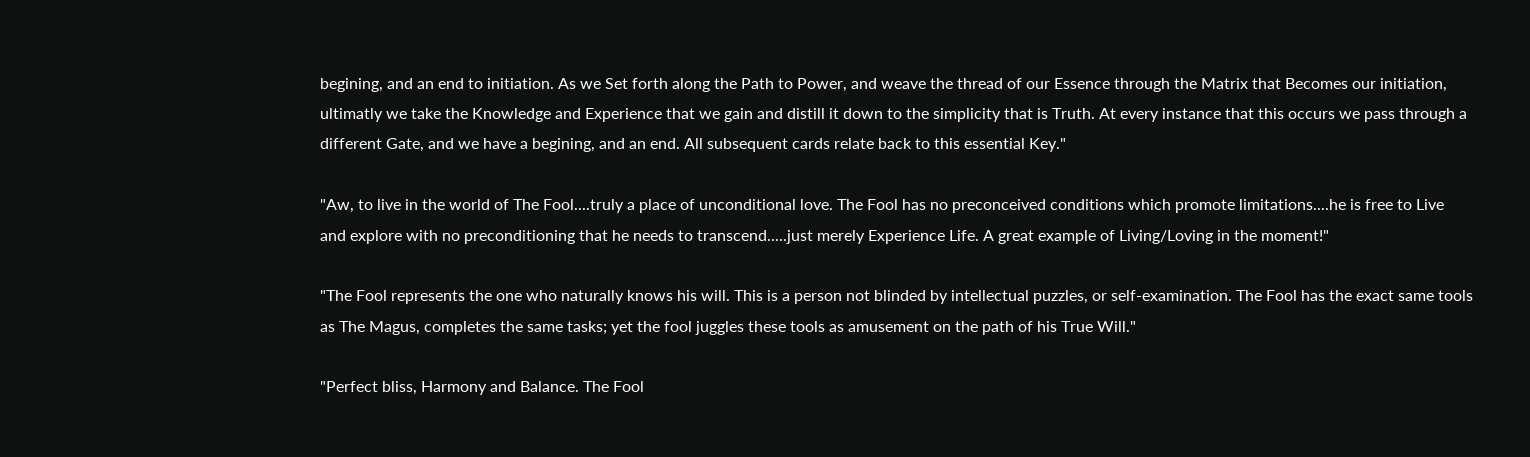begining, and an end to initiation. As we Set forth along the Path to Power, and weave the thread of our Essence through the Matrix that Becomes our initiation, ultimatly we take the Knowledge and Experience that we gain and distill it down to the simplicity that is Truth. At every instance that this occurs we pass through a different Gate, and we have a begining, and an end. All subsequent cards relate back to this essential Key."

"Aw, to live in the world of The Fool....truly a place of unconditional love. The Fool has no preconceived conditions which promote limitations....he is free to Live and explore with no preconditioning that he needs to transcend.....just merely Experience Life. A great example of Living/Loving in the moment!"

"The Fool represents the one who naturally knows his will. This is a person not blinded by intellectual puzzles, or self-examination. The Fool has the exact same tools as The Magus, completes the same tasks; yet the fool juggles these tools as amusement on the path of his True Will."

"Perfect bliss, Harmony and Balance. The Fool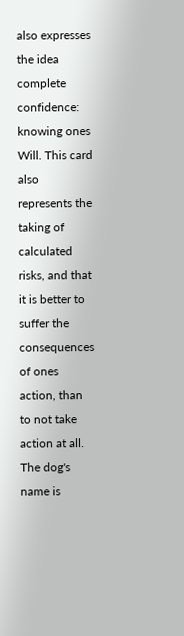also expresses the idea complete confidence: knowing ones Will. This card also represents the taking of calculated risks, and that it is better to suffer the consequences of ones action, than to not take action at all.
The dog's name is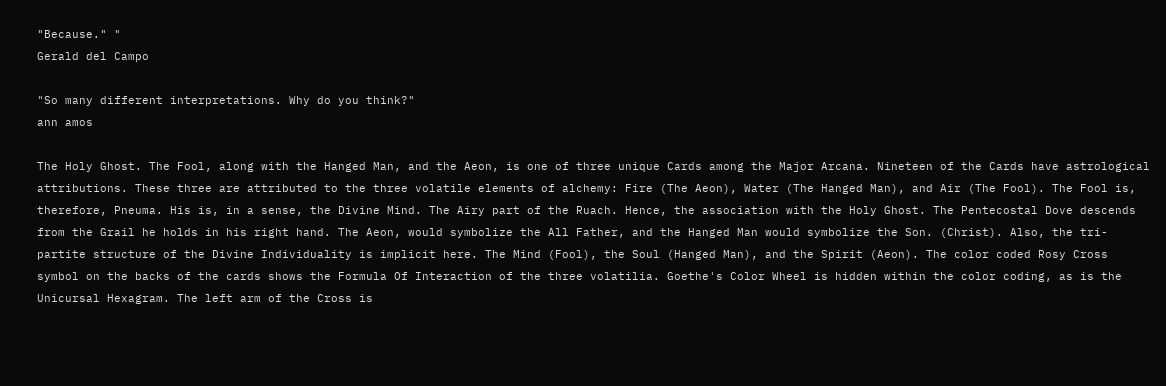"Because." "
Gerald del Campo

"So many different interpretations. Why do you think?"
ann amos

The Holy Ghost. The Fool, along with the Hanged Man, and the Aeon, is one of three unique Cards among the Major Arcana. Nineteen of the Cards have astrological attributions. These three are attributed to the three volatile elements of alchemy: Fire (The Aeon), Water (The Hanged Man), and Air (The Fool). The Fool is, therefore, Pneuma. His is, in a sense, the Divine Mind. The Airy part of the Ruach. Hence, the association with the Holy Ghost. The Pentecostal Dove descends from the Grail he holds in his right hand. The Aeon, would symbolize the All Father, and the Hanged Man would symbolize the Son. (Christ). Also, the tri-partite structure of the Divine Individuality is implicit here. The Mind (Fool), the Soul (Hanged Man), and the Spirit (Aeon). The color coded Rosy Cross symbol on the backs of the cards shows the Formula Of Interaction of the three volatilia. Goethe's Color Wheel is hidden within the color coding, as is the Unicursal Hexagram. The left arm of the Cross is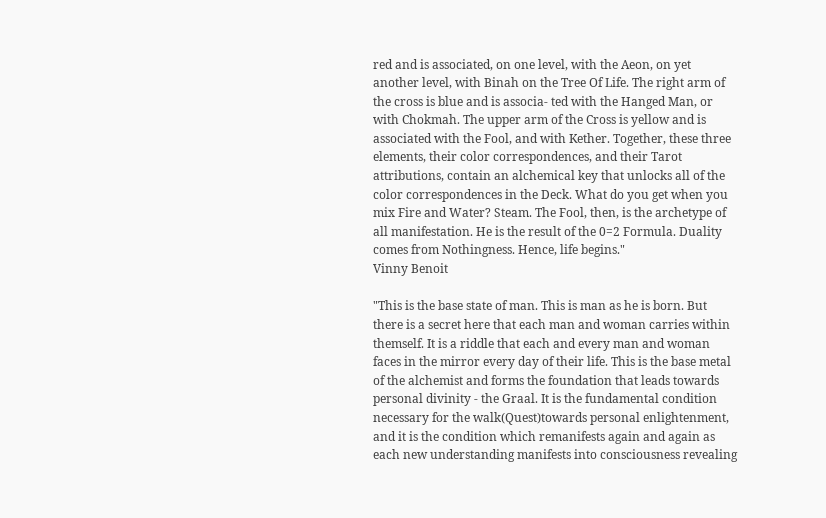red and is associated, on one level, with the Aeon, on yet another level, with Binah on the Tree Of Life. The right arm of the cross is blue and is associa- ted with the Hanged Man, or with Chokmah. The upper arm of the Cross is yellow and is associated with the Fool, and with Kether. Together, these three elements, their color correspondences, and their Tarot attributions, contain an alchemical key that unlocks all of the color correspondences in the Deck. What do you get when you mix Fire and Water? Steam. The Fool, then, is the archetype of all manifestation. He is the result of the 0=2 Formula. Duality comes from Nothingness. Hence, life begins."
Vinny Benoit

"This is the base state of man. This is man as he is born. But there is a secret here that each man and woman carries within themself. It is a riddle that each and every man and woman faces in the mirror every day of their life. This is the base metal of the alchemist and forms the foundation that leads towards personal divinity - the Graal. It is the fundamental condition necessary for the walk(Quest)towards personal enlightenment, and it is the condition which remanifests again and again as each new understanding manifests into consciousness revealing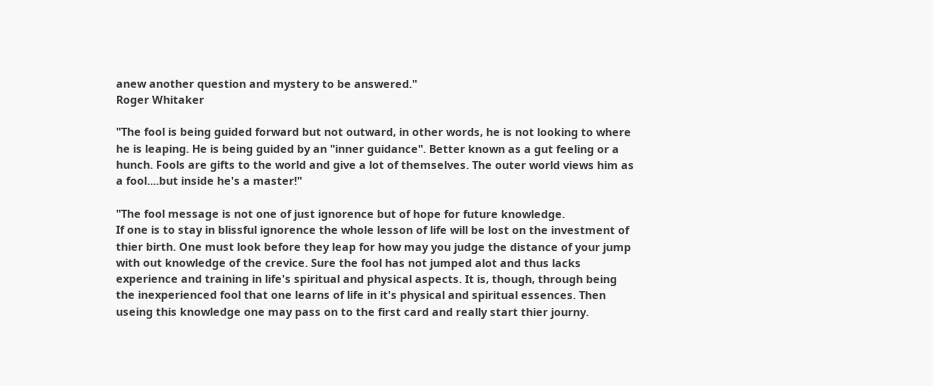anew another question and mystery to be answered."
Roger Whitaker

"The fool is being guided forward but not outward, in other words, he is not looking to where he is leaping. He is being guided by an "inner guidance". Better known as a gut feeling or a hunch. Fools are gifts to the world and give a lot of themselves. The outer world views him as a fool....but inside he's a master!"

"The fool message is not one of just ignorence but of hope for future knowledge.
If one is to stay in blissful ignorence the whole lesson of life will be lost on the investment of thier birth. One must look before they leap for how may you judge the distance of your jump with out knowledge of the crevice. Sure the fool has not jumped alot and thus lacks experience and training in life's spiritual and physical aspects. It is, though, through being the inexperienced fool that one learns of life in it's physical and spiritual essences. Then useing this knowledge one may pass on to the first card and really start thier journy.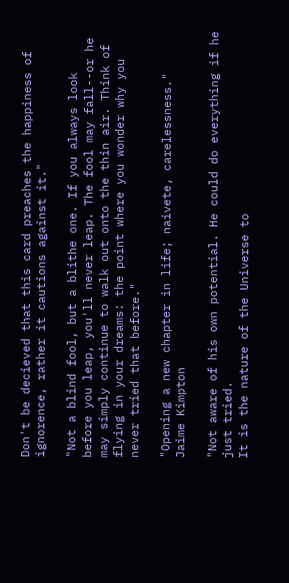Don't be decieved that this card preaches the happiness of ignorence, rather it cautions against it."

"Not a blind fool, but a blithe one. If you always look before you leap, you'll never leap. The fool may fall--or he may simply continue to walk out onto the thin air. Think of flying in your dreams: the point where you wonder why you never tried that before."

"Opening a new chapter in life; naivete, carelessness."
Jaime Kimpton

"Not aware of his own potential. He could do everything if he just tried.
It is the nature of the Universe to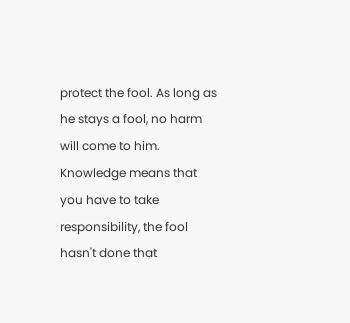protect the fool. As long as he stays a fool, no harm will come to him.
Knowledge means that you have to take responsibility, the fool hasn't done that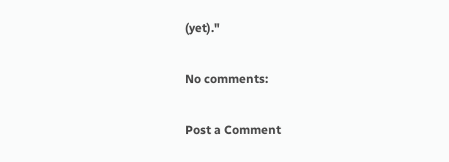(yet)."

No comments:

Post a Comment